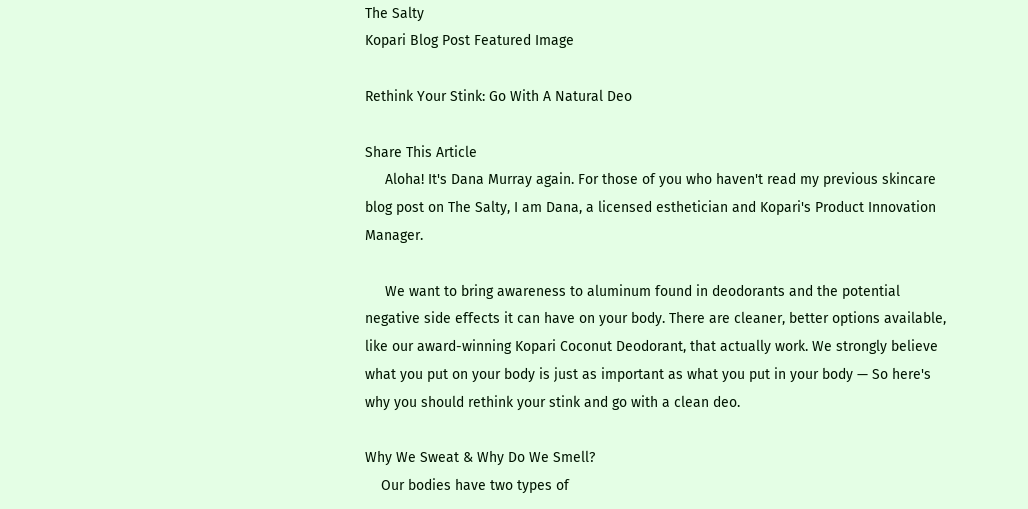The Salty
Kopari Blog Post Featured Image

Rethink Your Stink: Go With A Natural Deo

Share This Article
     Aloha! It's Dana Murray again. For those of you who haven't read my previous skincare blog post on The Salty, I am Dana, a licensed esthetician and Kopari's Product Innovation Manager.

     We want to bring awareness to aluminum found in deodorants and the potential negative side effects it can have on your body. There are cleaner, better options available, like our award-winning Kopari Coconut Deodorant, that actually work. We strongly believe what you put on your body is just as important as what you put in your body — So here's why you should rethink your stink and go with a clean deo.

Why We Sweat & Why Do We Smell?
    Our bodies have two types of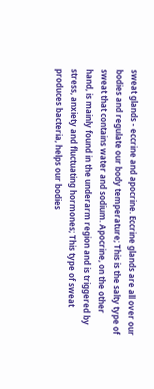sweat glands - eccrine and apocrine. Eccrine glands are all over our bodies and regulate our body temperature; This is the salty type of sweat that contains water and sodium. Apocrine, on the other hand, is mainly found in the underarm region and is triggered by stress, anxiety and fluctuating hormones; This type of sweat produces bacteria, helps our bodies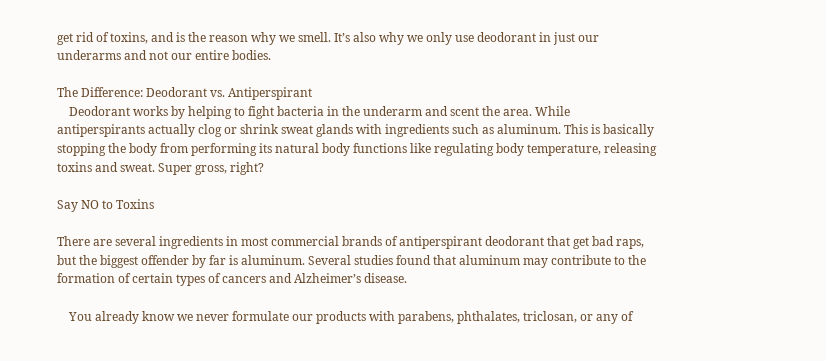get rid of toxins, and is the reason why we smell. It’s also why we only use deodorant in just our underarms and not our entire bodies.

The Difference: Deodorant vs. Antiperspirant
    Deodorant works by helping to fight bacteria in the underarm and scent the area. While antiperspirants actually clog or shrink sweat glands with ingredients such as aluminum. This is basically stopping the body from performing its natural body functions like regulating body temperature, releasing toxins and sweat. Super gross, right?

Say NO to Toxins

There are several ingredients in most commercial brands of antiperspirant deodorant that get bad raps, but the biggest offender by far is aluminum. Several studies found that aluminum may contribute to the formation of certain types of cancers and Alzheimer’s disease.

    You already know we never formulate our products with parabens, phthalates, triclosan, or any of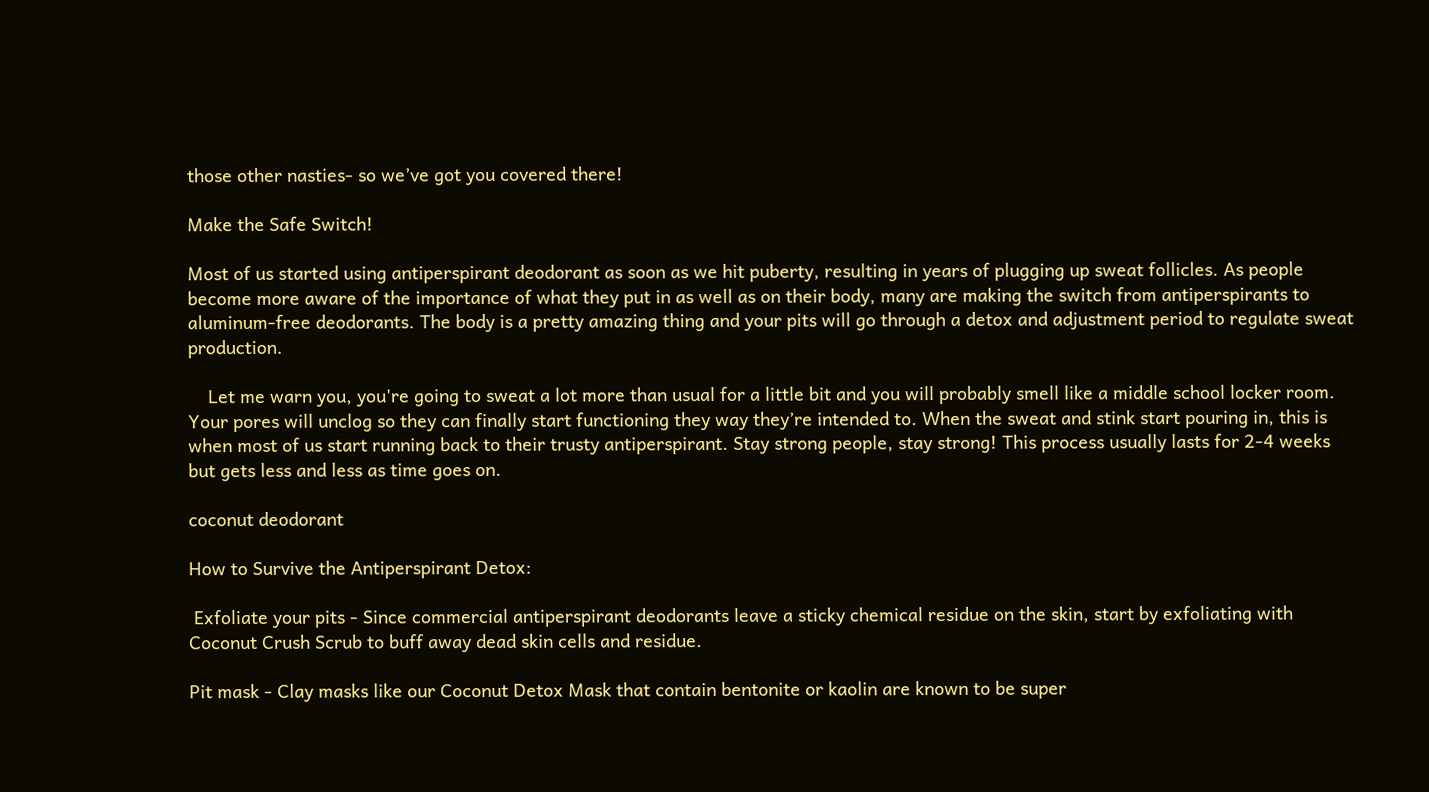those other nasties- so we’ve got you covered there!

Make the Safe Switch!

Most of us started using antiperspirant deodorant as soon as we hit puberty, resulting in years of plugging up sweat follicles. As people become more aware of the importance of what they put in as well as on their body, many are making the switch from antiperspirants to aluminum-free deodorants. The body is a pretty amazing thing and your pits will go through a detox and adjustment period to regulate sweat production.

    Let me warn you, you're going to sweat a lot more than usual for a little bit and you will probably smell like a middle school locker room. Your pores will unclog so they can finally start functioning they way they’re intended to. When the sweat and stink start pouring in, this is when most of us start running back to their trusty antiperspirant. Stay strong people, stay strong! This process usually lasts for 2-4 weeks but gets less and less as time goes on.

coconut deodorant

How to Survive the Antiperspirant Detox:

 Exfoliate your pits - Since commercial antiperspirant deodorants leave a sticky chemical residue on the skin, start by exfoliating with Coconut Crush Scrub to buff away dead skin cells and residue.

Pit mask - Clay masks like our Coconut Detox Mask that contain bentonite or kaolin are known to be super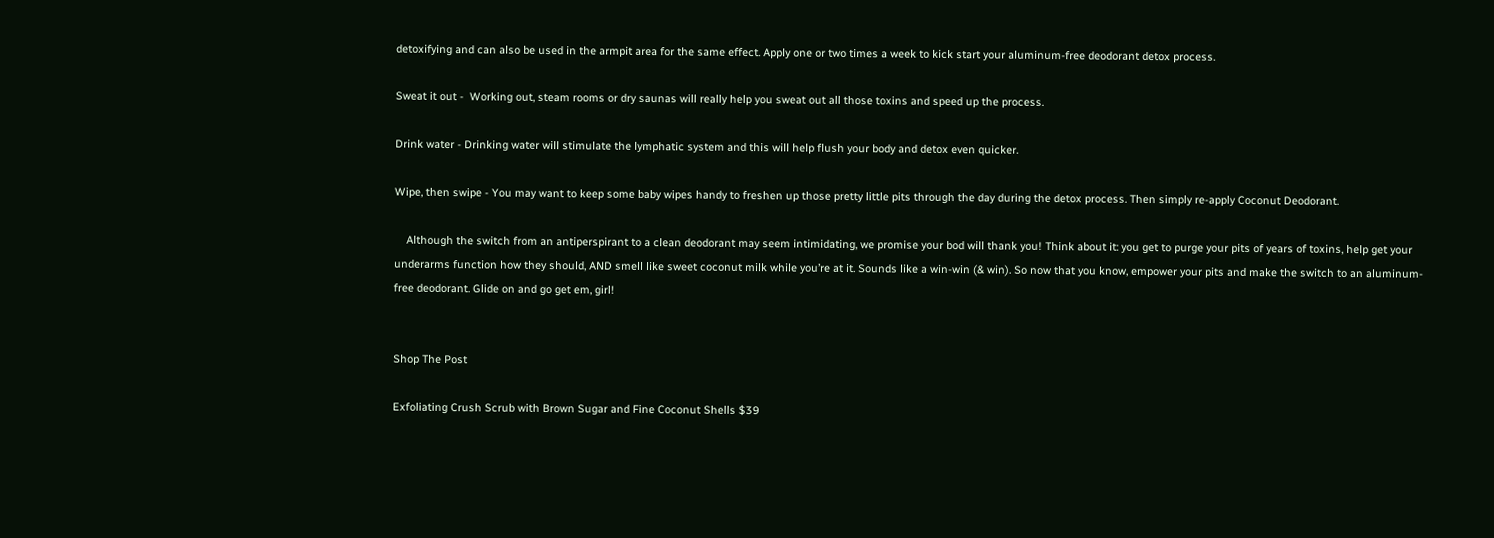detoxifying and can also be used in the armpit area for the same effect. Apply one or two times a week to kick start your aluminum-free deodorant detox process.

Sweat it out -  Working out, steam rooms or dry saunas will really help you sweat out all those toxins and speed up the process.

Drink water - Drinking water will stimulate the lymphatic system and this will help flush your body and detox even quicker.

Wipe, then swipe - You may want to keep some baby wipes handy to freshen up those pretty little pits through the day during the detox process. Then simply re-apply Coconut Deodorant.

    Although the switch from an antiperspirant to a clean deodorant may seem intimidating, we promise your bod will thank you! Think about it: you get to purge your pits of years of toxins, help get your underarms function how they should, AND smell like sweet coconut milk while you’re at it. Sounds like a win-win (& win). So now that you know, empower your pits and make the switch to an aluminum-free deodorant. Glide on and go get em, girl!


Shop The Post

Exfoliating Crush Scrub with Brown Sugar and Fine Coconut Shells $39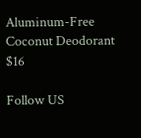Aluminum-Free Coconut Deodorant $16

Follow US